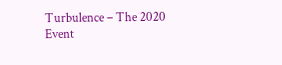Turbulence – The 2020 Event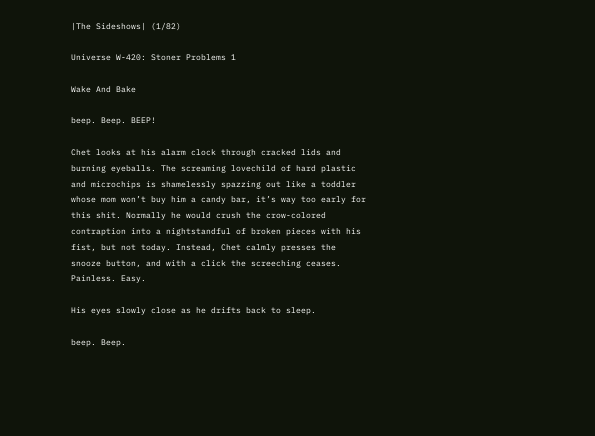|The Sideshows| (1/82)

Universe W-420: Stoner Problems 1

Wake And Bake

beep. Beep. BEEP!

Chet looks at his alarm clock through cracked lids and burning eyeballs. The screaming lovechild of hard plastic and microchips is shamelessly spazzing out like a toddler whose mom won’t buy him a candy bar, it’s way too early for this shit. Normally he would crush the crow-colored contraption into a nightstandful of broken pieces with his fist, but not today. Instead, Chet calmly presses the snooze button, and with a click the screeching ceases. Painless. Easy.

His eyes slowly close as he drifts back to sleep.

beep. Beep.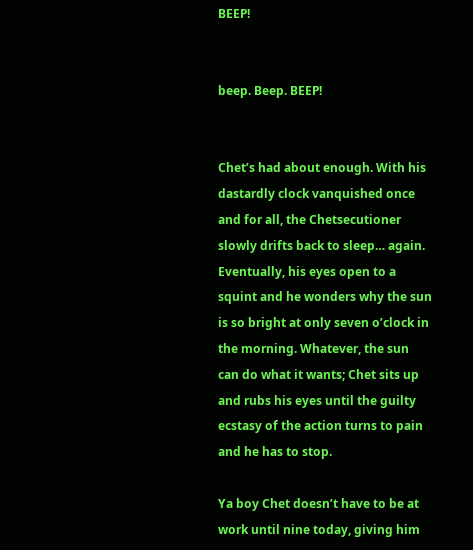BEEP!


beep. Beep. BEEP!


Chet’s had about enough. With his dastardly clock vanquished once and for all, the Chetsecutioner slowly drifts back to sleep… again. Eventually, his eyes open to a squint and he wonders why the sun is so bright at only seven o’clock in the morning. Whatever, the sun can do what it wants; Chet sits up and rubs his eyes until the guilty ecstasy of the action turns to pain and he has to stop.

Ya boy Chet doesn’t have to be at work until nine today, giving him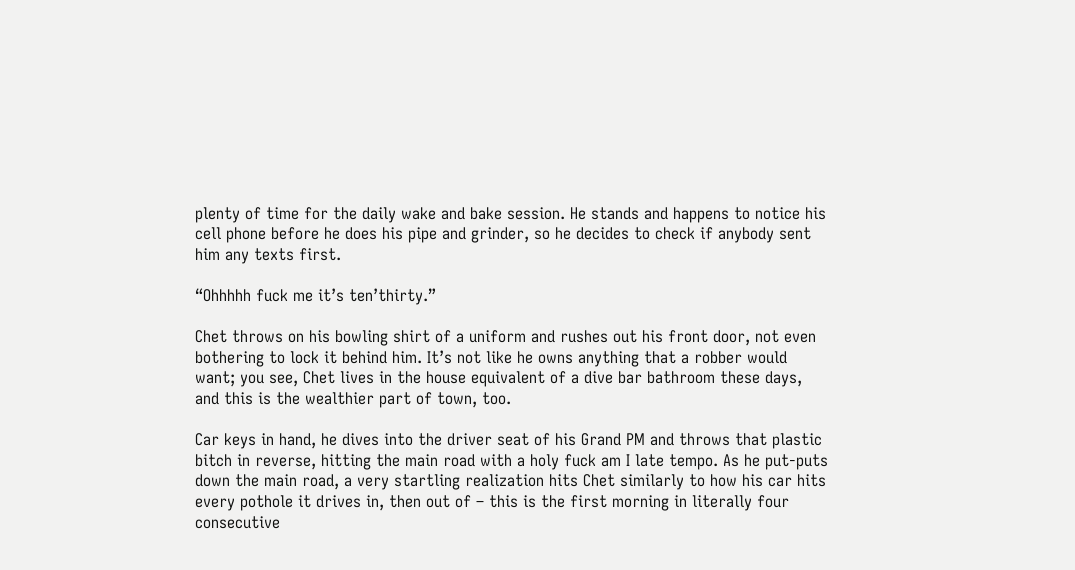plenty of time for the daily wake and bake session. He stands and happens to notice his cell phone before he does his pipe and grinder, so he decides to check if anybody sent him any texts first.

“Ohhhhh fuck me it’s ten’thirty.”

Chet throws on his bowling shirt of a uniform and rushes out his front door, not even bothering to lock it behind him. It’s not like he owns anything that a robber would want; you see, Chet lives in the house equivalent of a dive bar bathroom these days, and this is the wealthier part of town, too.

Car keys in hand, he dives into the driver seat of his Grand PM and throws that plastic bitch in reverse, hitting the main road with a holy fuck am I late tempo. As he put-puts down the main road, a very startling realization hits Chet similarly to how his car hits every pothole it drives in, then out of – this is the first morning in literally four consecutive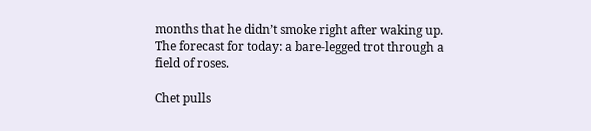months that he didn’t smoke right after waking up. The forecast for today: a bare-legged trot through a field of roses.

Chet pulls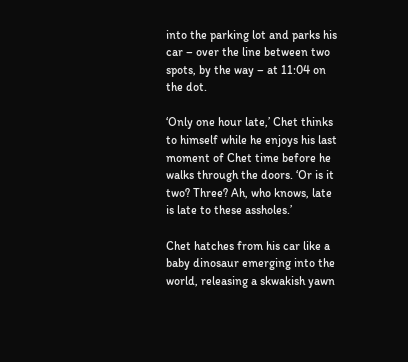into the parking lot and parks his car – over the line between two spots, by the way – at 11:04 on the dot.

‘Only one hour late,’ Chet thinks to himself while he enjoys his last moment of Chet time before he walks through the doors. ‘Or is it two? Three? Ah, who knows, late is late to these assholes.’

Chet hatches from his car like a baby dinosaur emerging into the world, releasing a skwakish yawn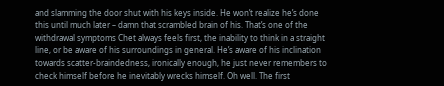and slamming the door shut with his keys inside. He won’t realize he’s done this until much later – damn that scrambled brain of his. That’s one of the withdrawal symptoms Chet always feels first, the inability to think in a straight line, or be aware of his surroundings in general. He’s aware of his inclination towards scatter-braindedness, ironically enough, he just never remembers to check himself before he inevitably wrecks himself. Oh well. The first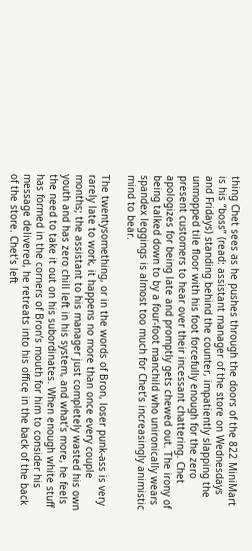thing Chet sees as he pushes through the doors of the 822 MiniMart is his “boss” (read: assistant manager of the store on Wednesdays and Fridays) standing behind the counter, impatiently slapping the unmopped tile floor with his foot forcefully enough for the zero present customers to hear over their incessant chattering. Chet apologizes for being late and promptly gets chewed out. The irony of being talked down to by a four-foot manchild who unironically wears spandex leggings is almost too much for Chet’s increasingly animistic mind to bear.

The twentysomething, or in the words of Bron, loser punk-ass is very rarely late to work, it happens no more than once every couple months; the assistant to his manager just completely wasted his own youth and has zero chill left in his system, and what’s more, he feels the need to take it out on his subordinates. When enough white stuff has formed in the corners of Bron’s mouth for him to consider his message delivered, he retreats into his office in the back of the back of the store. Chet’s left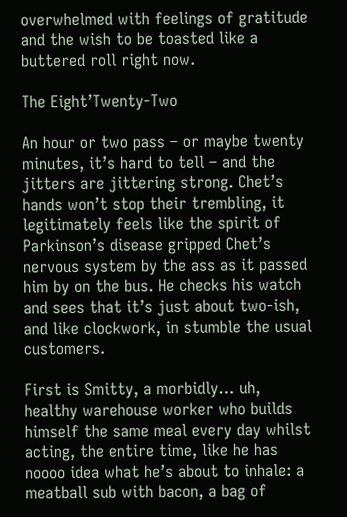overwhelmed with feelings of gratitude and the wish to be toasted like a buttered roll right now.

The Eight’Twenty-Two

An hour or two pass – or maybe twenty minutes, it’s hard to tell – and the jitters are jittering strong. Chet’s hands won’t stop their trembling, it legitimately feels like the spirit of Parkinson’s disease gripped Chet’s nervous system by the ass as it passed him by on the bus. He checks his watch and sees that it’s just about two-ish, and like clockwork, in stumble the usual customers.

First is Smitty, a morbidly… uh, healthy warehouse worker who builds himself the same meal every day whilst acting, the entire time, like he has noooo idea what he’s about to inhale: a meatball sub with bacon, a bag of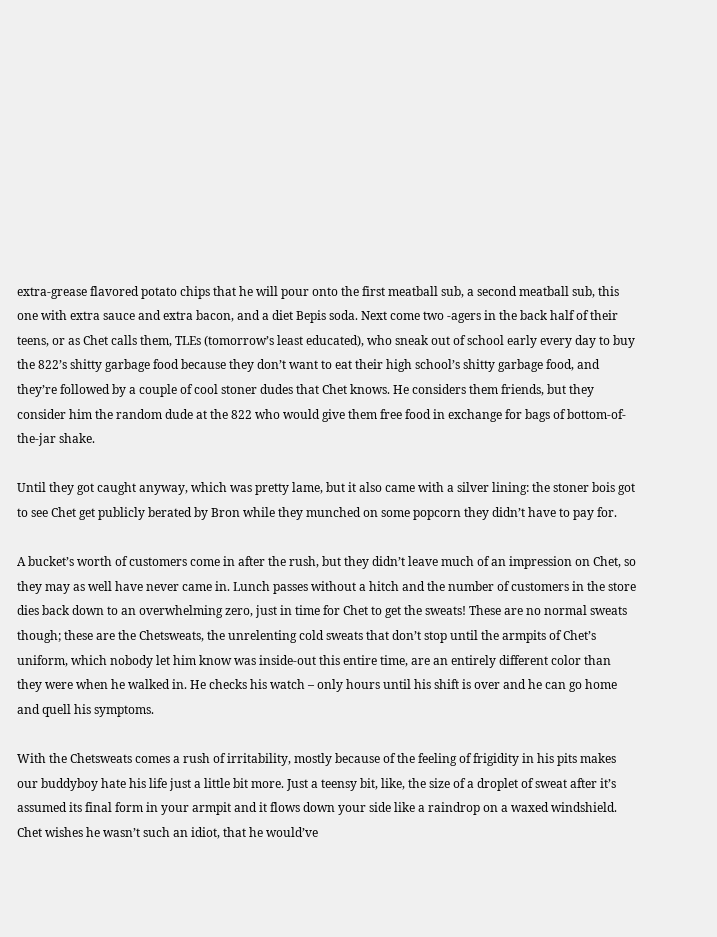extra-grease flavored potato chips that he will pour onto the first meatball sub, a second meatball sub, this one with extra sauce and extra bacon, and a diet Bepis soda. Next come two -agers in the back half of their teens, or as Chet calls them, TLEs (tomorrow’s least educated), who sneak out of school early every day to buy the 822’s shitty garbage food because they don’t want to eat their high school’s shitty garbage food, and they’re followed by a couple of cool stoner dudes that Chet knows. He considers them friends, but they consider him the random dude at the 822 who would give them free food in exchange for bags of bottom-of-the-jar shake.

Until they got caught anyway, which was pretty lame, but it also came with a silver lining: the stoner bois got to see Chet get publicly berated by Bron while they munched on some popcorn they didn’t have to pay for.

A bucket’s worth of customers come in after the rush, but they didn’t leave much of an impression on Chet, so they may as well have never came in. Lunch passes without a hitch and the number of customers in the store dies back down to an overwhelming zero, just in time for Chet to get the sweats! These are no normal sweats though; these are the Chetsweats, the unrelenting cold sweats that don’t stop until the armpits of Chet’s uniform, which nobody let him know was inside-out this entire time, are an entirely different color than they were when he walked in. He checks his watch – only hours until his shift is over and he can go home and quell his symptoms.

With the Chetsweats comes a rush of irritability, mostly because of the feeling of frigidity in his pits makes our buddyboy hate his life just a little bit more. Just a teensy bit, like, the size of a droplet of sweat after it’s assumed its final form in your armpit and it flows down your side like a raindrop on a waxed windshield. Chet wishes he wasn’t such an idiot, that he would’ve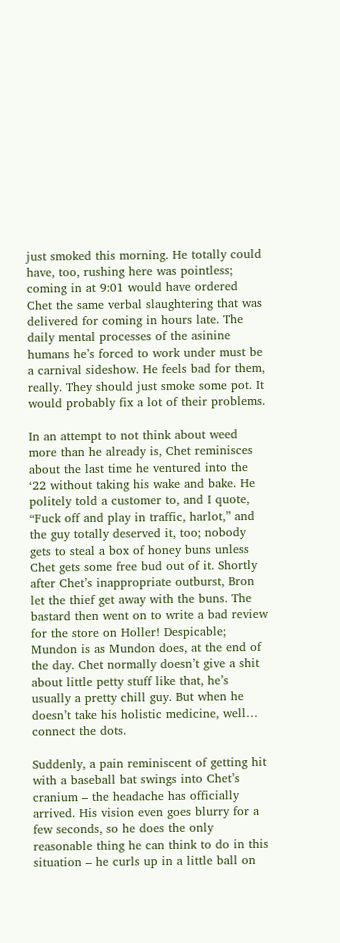just smoked this morning. He totally could have, too, rushing here was pointless; coming in at 9:01 would have ordered Chet the same verbal slaughtering that was delivered for coming in hours late. The daily mental processes of the asinine humans he’s forced to work under must be a carnival sideshow. He feels bad for them, really. They should just smoke some pot. It would probably fix a lot of their problems.

In an attempt to not think about weed more than he already is, Chet reminisces about the last time he ventured into the ‘22 without taking his wake and bake. He politely told a customer to, and I quote, “Fuck off and play in traffic, harlot,” and the guy totally deserved it, too; nobody gets to steal a box of honey buns unless Chet gets some free bud out of it. Shortly after Chet’s inappropriate outburst, Bron let the thief get away with the buns. The bastard then went on to write a bad review for the store on Holler! Despicable; Mundon is as Mundon does, at the end of the day. Chet normally doesn’t give a shit about little petty stuff like that, he’s usually a pretty chill guy. But when he doesn’t take his holistic medicine, well… connect the dots.

Suddenly, a pain reminiscent of getting hit with a baseball bat swings into Chet’s cranium – the headache has officially arrived. His vision even goes blurry for a few seconds, so he does the only reasonable thing he can think to do in this situation – he curls up in a little ball on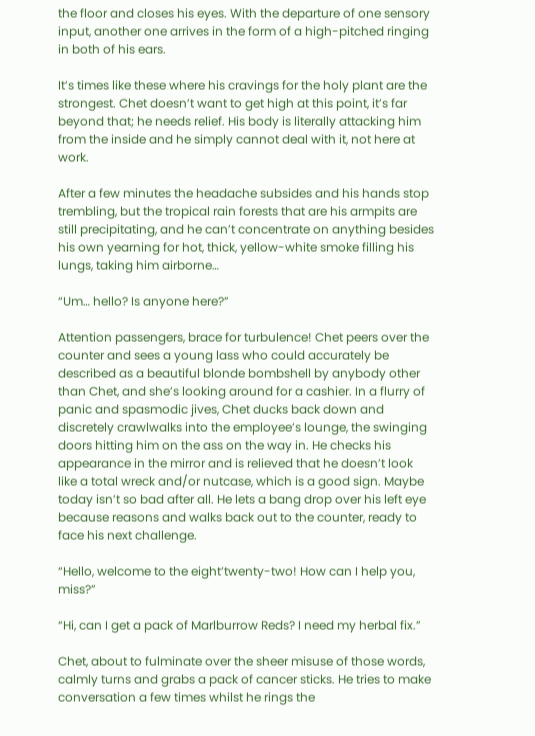the floor and closes his eyes. With the departure of one sensory input, another one arrives in the form of a high-pitched ringing in both of his ears.

It’s times like these where his cravings for the holy plant are the strongest. Chet doesn’t want to get high at this point, it’s far beyond that; he needs relief. His body is literally attacking him from the inside and he simply cannot deal with it, not here at work.

After a few minutes the headache subsides and his hands stop trembling, but the tropical rain forests that are his armpits are still precipitating, and he can’t concentrate on anything besides his own yearning for hot, thick, yellow-white smoke filling his lungs, taking him airborne…

“Um… hello? Is anyone here?”

Attention passengers, brace for turbulence! Chet peers over the counter and sees a young lass who could accurately be described as a beautiful blonde bombshell by anybody other than Chet, and she’s looking around for a cashier. In a flurry of panic and spasmodic jives, Chet ducks back down and discretely crawlwalks into the employee’s lounge, the swinging doors hitting him on the ass on the way in. He checks his appearance in the mirror and is relieved that he doesn’t look like a total wreck and/or nutcase, which is a good sign. Maybe today isn’t so bad after all. He lets a bang drop over his left eye because reasons and walks back out to the counter, ready to face his next challenge.

“Hello, welcome to the eight’twenty-two! How can I help you, miss?”

“Hi, can I get a pack of Marlburrow Reds? I need my herbal fix.”

Chet, about to fulminate over the sheer misuse of those words, calmly turns and grabs a pack of cancer sticks. He tries to make conversation a few times whilst he rings the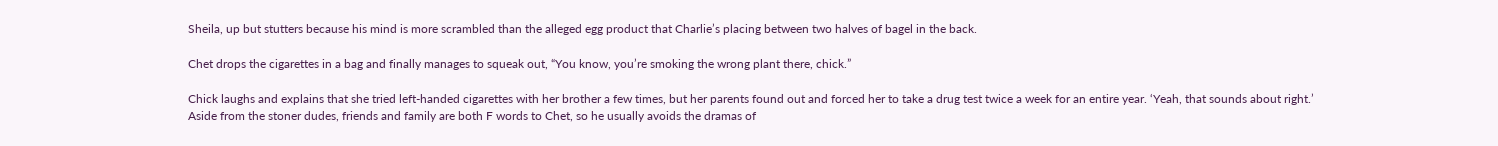Sheila, up but stutters because his mind is more scrambled than the alleged egg product that Charlie’s placing between two halves of bagel in the back.

Chet drops the cigarettes in a bag and finally manages to squeak out, “You know, you’re smoking the wrong plant there, chick.”

Chick laughs and explains that she tried left-handed cigarettes with her brother a few times, but her parents found out and forced her to take a drug test twice a week for an entire year. ‘Yeah, that sounds about right.’ Aside from the stoner dudes, friends and family are both F words to Chet, so he usually avoids the dramas of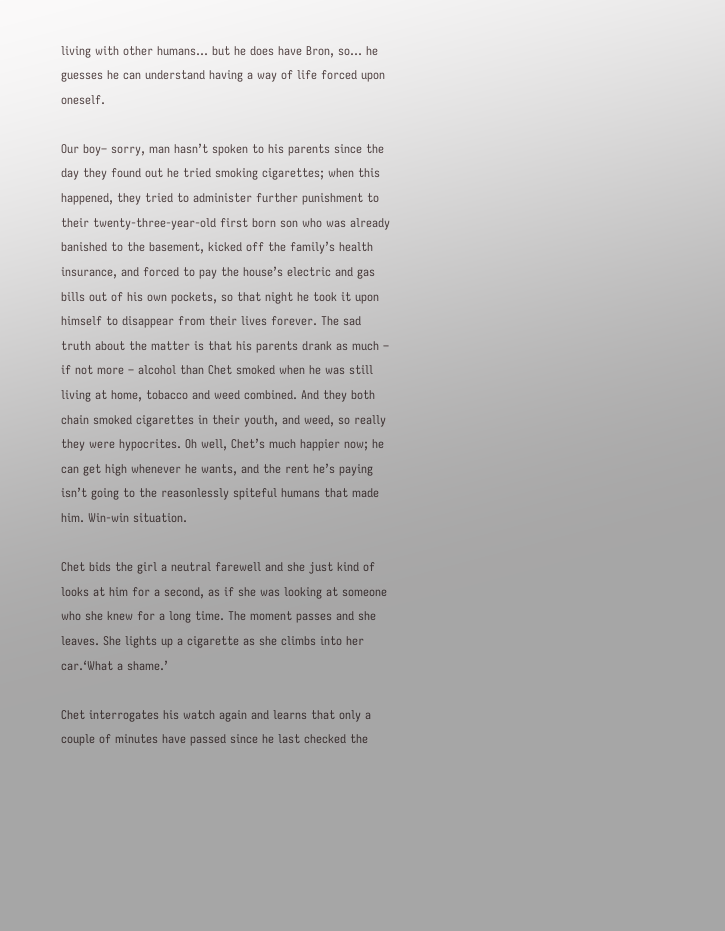living with other humans… but he does have Bron, so… he guesses he can understand having a way of life forced upon oneself.

Our boy– sorry, man hasn’t spoken to his parents since the day they found out he tried smoking cigarettes; when this happened, they tried to administer further punishment to their twenty-three-year-old first born son who was already banished to the basement, kicked off the family’s health insurance, and forced to pay the house’s electric and gas bills out of his own pockets, so that night he took it upon himself to disappear from their lives forever. The sad truth about the matter is that his parents drank as much – if not more – alcohol than Chet smoked when he was still living at home, tobacco and weed combined. And they both chain smoked cigarettes in their youth, and weed, so really they were hypocrites. Oh well, Chet’s much happier now; he can get high whenever he wants, and the rent he’s paying isn’t going to the reasonlessly spiteful humans that made him. Win-win situation.

Chet bids the girl a neutral farewell and she just kind of looks at him for a second, as if she was looking at someone who she knew for a long time. The moment passes and she leaves. She lights up a cigarette as she climbs into her car.‘What a shame.’

Chet interrogates his watch again and learns that only a couple of minutes have passed since he last checked the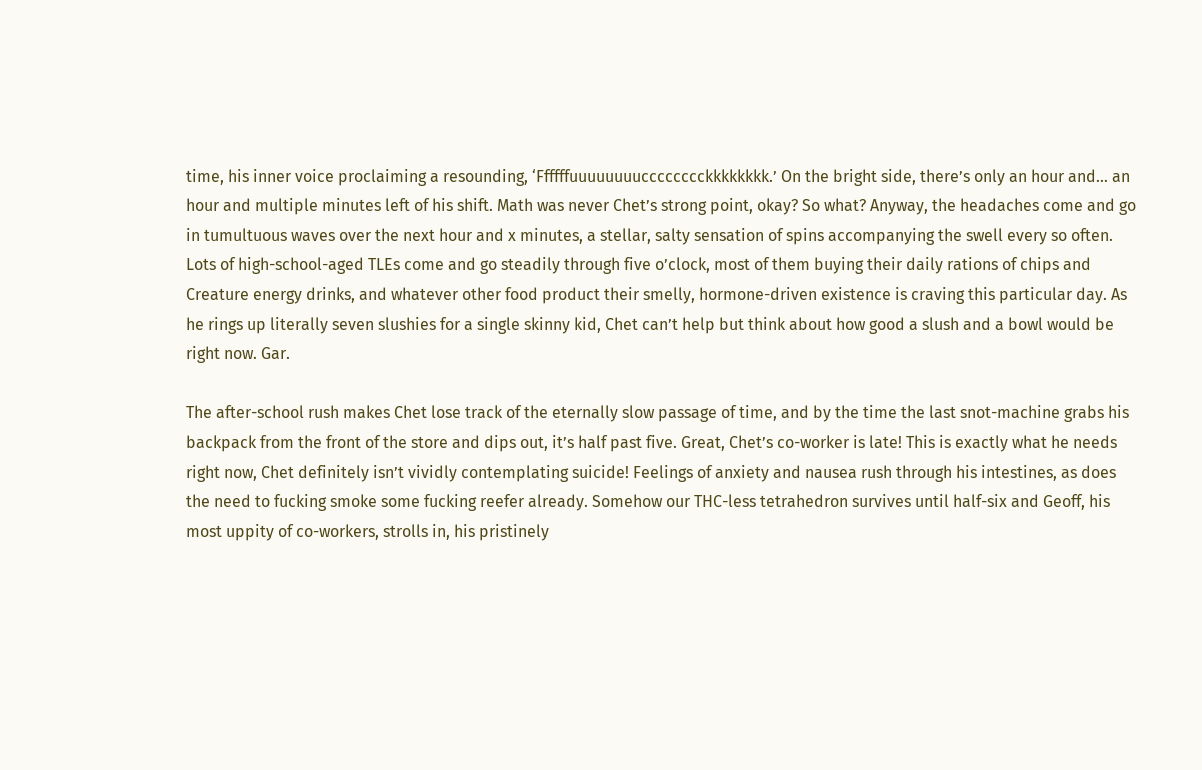time, his inner voice proclaiming a resounding, ‘Ffffffuuuuuuuucccccccckkkkkkkk.’ On the bright side, there’s only an hour and… an hour and multiple minutes left of his shift. Math was never Chet’s strong point, okay? So what? Anyway, the headaches come and go in tumultuous waves over the next hour and x minutes, a stellar, salty sensation of spins accompanying the swell every so often. Lots of high-school-aged TLEs come and go steadily through five o’clock, most of them buying their daily rations of chips and Creature energy drinks, and whatever other food product their smelly, hormone-driven existence is craving this particular day. As he rings up literally seven slushies for a single skinny kid, Chet can’t help but think about how good a slush and a bowl would be right now. Gar.

The after-school rush makes Chet lose track of the eternally slow passage of time, and by the time the last snot-machine grabs his backpack from the front of the store and dips out, it’s half past five. Great, Chet’s co-worker is late! This is exactly what he needs right now, Chet definitely isn’t vividly contemplating suicide! Feelings of anxiety and nausea rush through his intestines, as does the need to fucking smoke some fucking reefer already. Somehow our THC-less tetrahedron survives until half-six and Geoff, his most uppity of co-workers, strolls in, his pristinely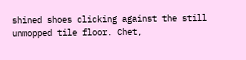shined shoes clicking against the still unmopped tile floor. Chet,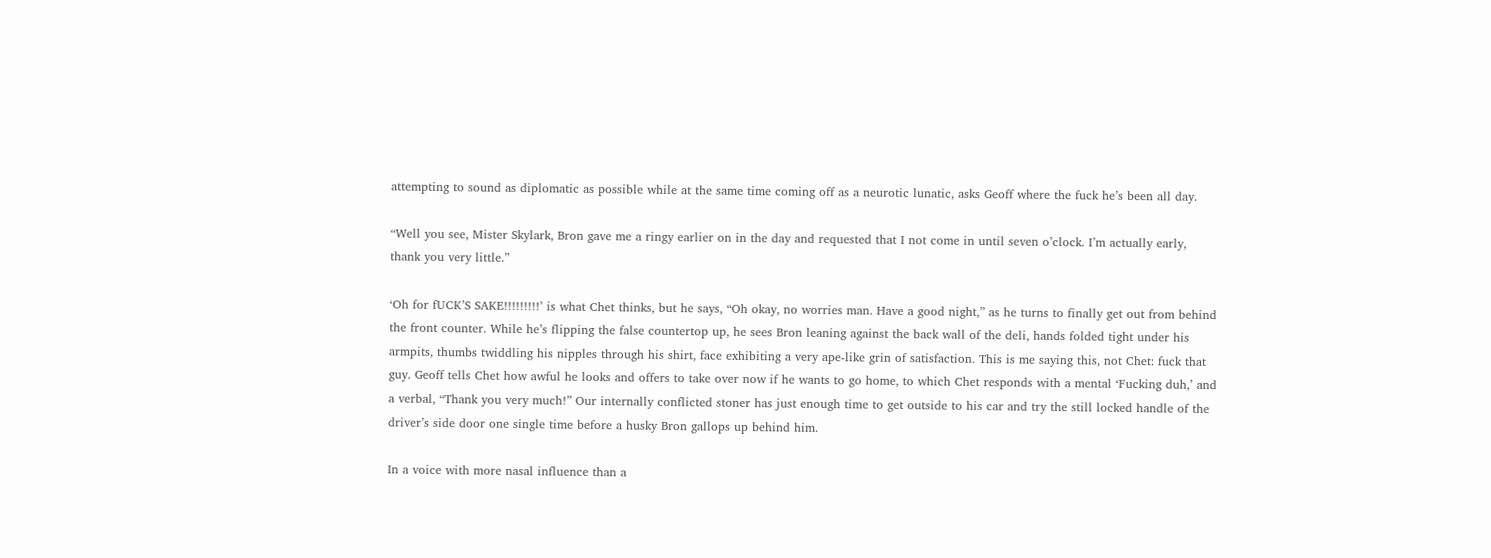attempting to sound as diplomatic as possible while at the same time coming off as a neurotic lunatic, asks Geoff where the fuck he’s been all day.

“Well you see, Mister Skylark, Bron gave me a ringy earlier on in the day and requested that I not come in until seven o’clock. I’m actually early, thank you very little.”

‘Oh for fUCK’S SAKE!!!!!!!!!’ is what Chet thinks, but he says, “Oh okay, no worries man. Have a good night,” as he turns to finally get out from behind the front counter. While he’s flipping the false countertop up, he sees Bron leaning against the back wall of the deli, hands folded tight under his armpits, thumbs twiddling his nipples through his shirt, face exhibiting a very ape-like grin of satisfaction. This is me saying this, not Chet: fuck that guy. Geoff tells Chet how awful he looks and offers to take over now if he wants to go home, to which Chet responds with a mental ‘Fucking duh,’ and a verbal, “Thank you very much!” Our internally conflicted stoner has just enough time to get outside to his car and try the still locked handle of the driver’s side door one single time before a husky Bron gallops up behind him.

In a voice with more nasal influence than a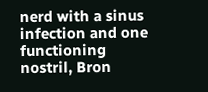nerd with a sinus infection and one functioning nostril, Bron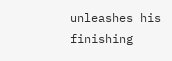unleashes his finishing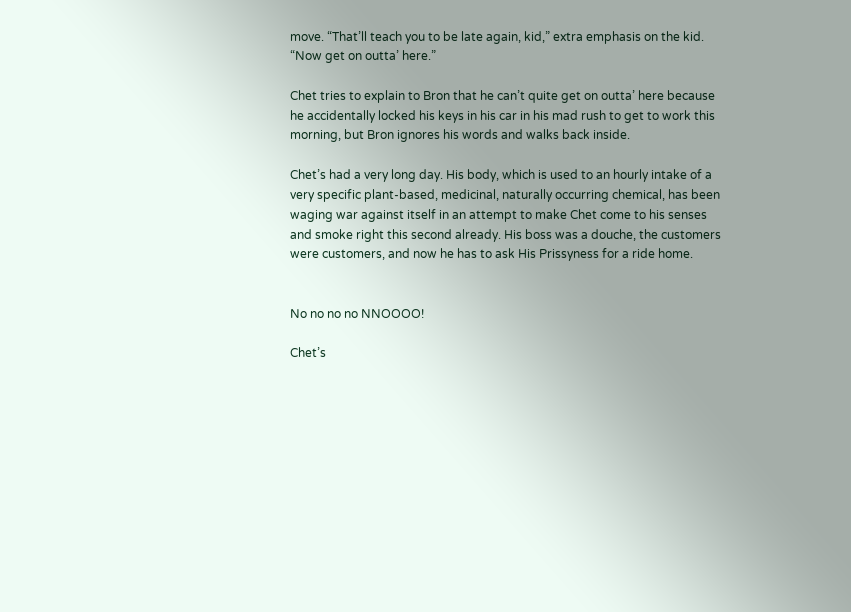move. “That’ll teach you to be late again, kid,” extra emphasis on the kid. “Now get on outta’ here.”

Chet tries to explain to Bron that he can’t quite get on outta’ here because he accidentally locked his keys in his car in his mad rush to get to work this morning, but Bron ignores his words and walks back inside.

Chet’s had a very long day. His body, which is used to an hourly intake of a very specific plant-based, medicinal, naturally occurring chemical, has been waging war against itself in an attempt to make Chet come to his senses and smoke right this second already. His boss was a douche, the customers were customers, and now he has to ask His Prissyness for a ride home.


No no no no NNOOOO!

Chet’s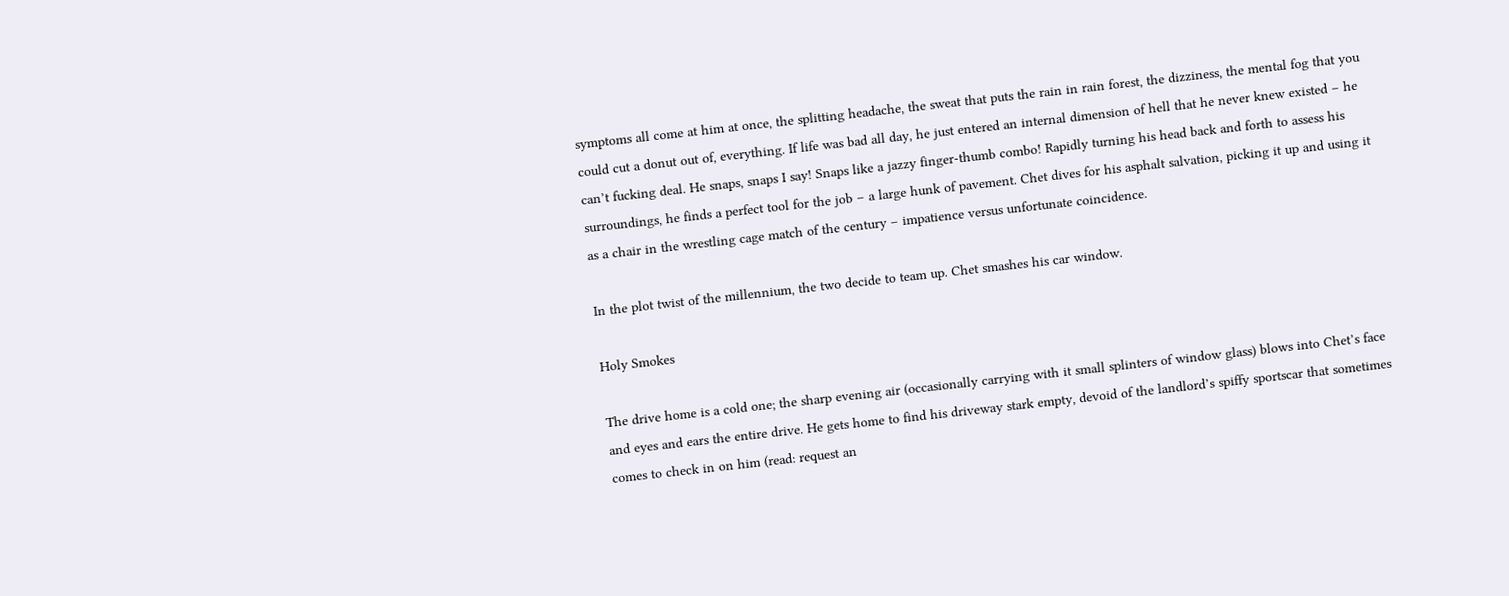symptoms all come at him at once, the splitting headache, the sweat that puts the rain in rain forest, the dizziness, the mental fog that you could cut a donut out of, everything. If life was bad all day, he just entered an internal dimension of hell that he never knew existed – he can’t fucking deal. He snaps, snaps I say! Snaps like a jazzy finger-thumb combo! Rapidly turning his head back and forth to assess his surroundings, he finds a perfect tool for the job – a large hunk of pavement. Chet dives for his asphalt salvation, picking it up and using it as a chair in the wrestling cage match of the century – impatience versus unfortunate coincidence.

In the plot twist of the millennium, the two decide to team up. Chet smashes his car window.

Holy Smokes

The drive home is a cold one; the sharp evening air (occasionally carrying with it small splinters of window glass) blows into Chet’s face and eyes and ears the entire drive. He gets home to find his driveway stark empty, devoid of the landlord’s spiffy sportscar that sometimes comes to check in on him (read: request an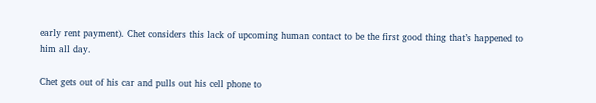early rent payment). Chet considers this lack of upcoming human contact to be the first good thing that’s happened to him all day.

Chet gets out of his car and pulls out his cell phone to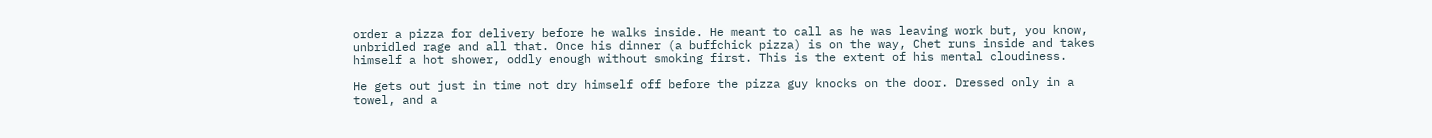order a pizza for delivery before he walks inside. He meant to call as he was leaving work but, you know, unbridled rage and all that. Once his dinner (a buffchick pizza) is on the way, Chet runs inside and takes himself a hot shower, oddly enough without smoking first. This is the extent of his mental cloudiness.

He gets out just in time not dry himself off before the pizza guy knocks on the door. Dressed only in a towel, and a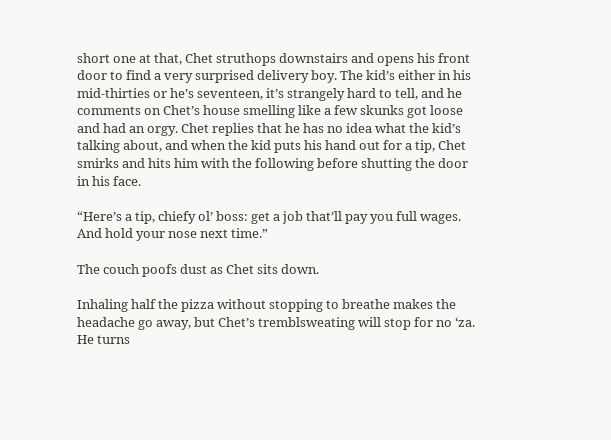short one at that, Chet struthops downstairs and opens his front door to find a very surprised delivery boy. The kid’s either in his mid-thirties or he’s seventeen, it’s strangely hard to tell, and he comments on Chet’s house smelling like a few skunks got loose and had an orgy. Chet replies that he has no idea what the kid’s talking about, and when the kid puts his hand out for a tip, Chet smirks and hits him with the following before shutting the door in his face.

“Here’s a tip, chiefy ol’ boss: get a job that’ll pay you full wages. And hold your nose next time.”

The couch poofs dust as Chet sits down.

Inhaling half the pizza without stopping to breathe makes the headache go away, but Chet’s tremblsweating will stop for no ‘za. He turns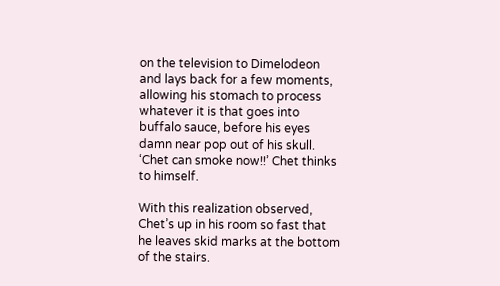on the television to Dimelodeon and lays back for a few moments, allowing his stomach to process whatever it is that goes into buffalo sauce, before his eyes damn near pop out of his skull. ‘Chet can smoke now!!’ Chet thinks to himself.

With this realization observed, Chet’s up in his room so fast that he leaves skid marks at the bottom of the stairs.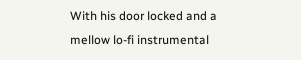With his door locked and a mellow lo-fi instrumental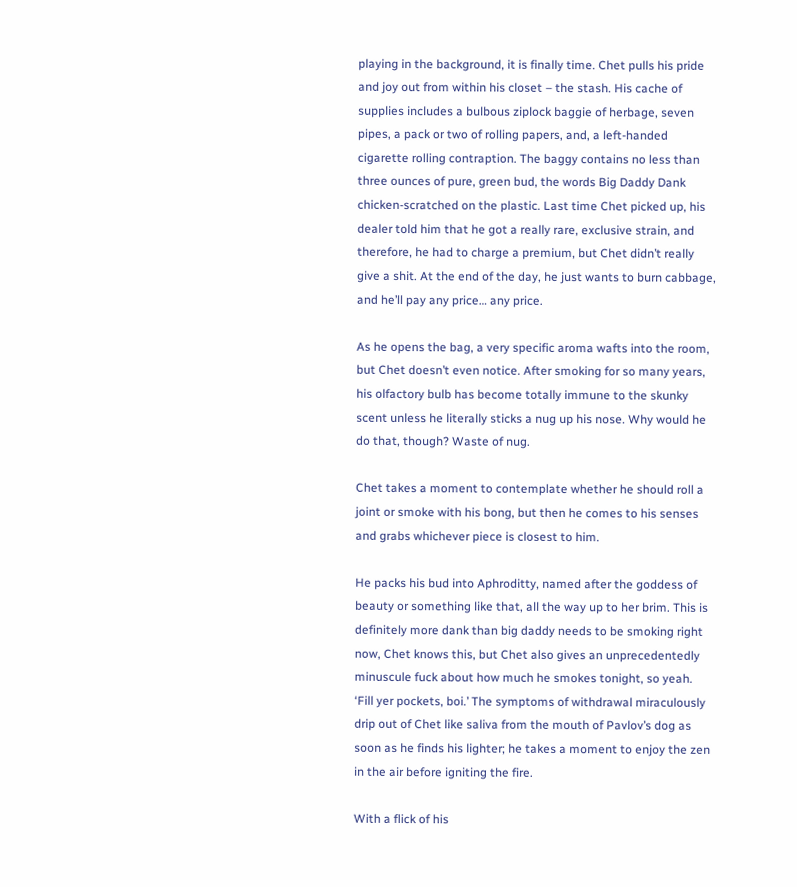playing in the background, it is finally time. Chet pulls his pride and joy out from within his closet – the stash. His cache of supplies includes a bulbous ziplock baggie of herbage, seven pipes, a pack or two of rolling papers, and, a left-handed cigarette rolling contraption. The baggy contains no less than three ounces of pure, green bud, the words Big Daddy Dank chicken-scratched on the plastic. Last time Chet picked up, his dealer told him that he got a really rare, exclusive strain, and therefore, he had to charge a premium, but Chet didn’t really give a shit. At the end of the day, he just wants to burn cabbage, and he’ll pay any price… any price.

As he opens the bag, a very specific aroma wafts into the room, but Chet doesn’t even notice. After smoking for so many years, his olfactory bulb has become totally immune to the skunky scent unless he literally sticks a nug up his nose. Why would he do that, though? Waste of nug.

Chet takes a moment to contemplate whether he should roll a joint or smoke with his bong, but then he comes to his senses and grabs whichever piece is closest to him.

He packs his bud into Aphroditty, named after the goddess of beauty or something like that, all the way up to her brim. This is definitely more dank than big daddy needs to be smoking right now, Chet knows this, but Chet also gives an unprecedentedly minuscule fuck about how much he smokes tonight, so yeah. ‘Fill yer pockets, boi.’ The symptoms of withdrawal miraculously drip out of Chet like saliva from the mouth of Pavlov’s dog as soon as he finds his lighter; he takes a moment to enjoy the zen in the air before igniting the fire.

With a flick of his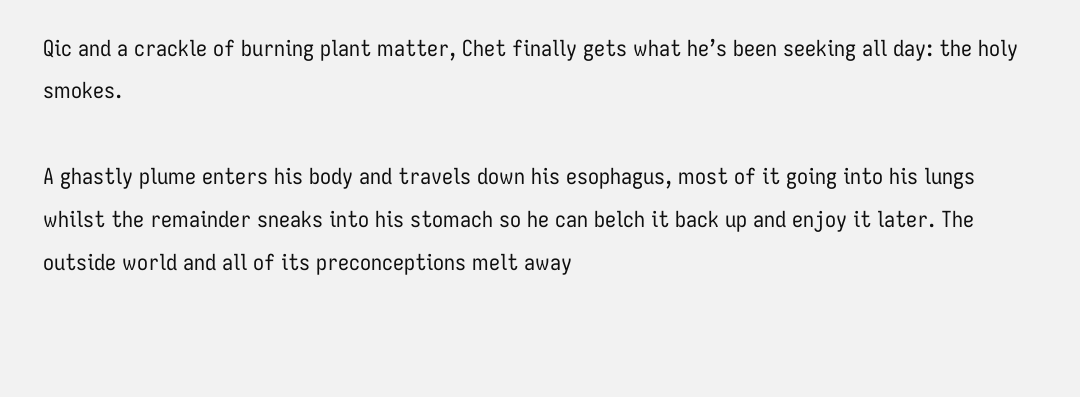Qic and a crackle of burning plant matter, Chet finally gets what he’s been seeking all day: the holy smokes.

A ghastly plume enters his body and travels down his esophagus, most of it going into his lungs whilst the remainder sneaks into his stomach so he can belch it back up and enjoy it later. The outside world and all of its preconceptions melt away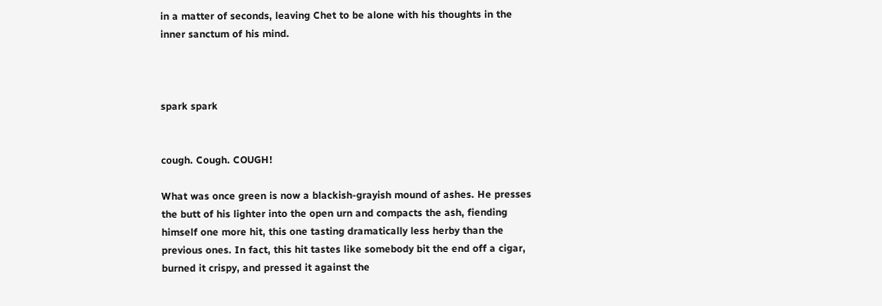in a matter of seconds, leaving Chet to be alone with his thoughts in the inner sanctum of his mind.



spark spark


cough. Cough. COUGH!

What was once green is now a blackish-grayish mound of ashes. He presses the butt of his lighter into the open urn and compacts the ash, fiending himself one more hit, this one tasting dramatically less herby than the previous ones. In fact, this hit tastes like somebody bit the end off a cigar, burned it crispy, and pressed it against the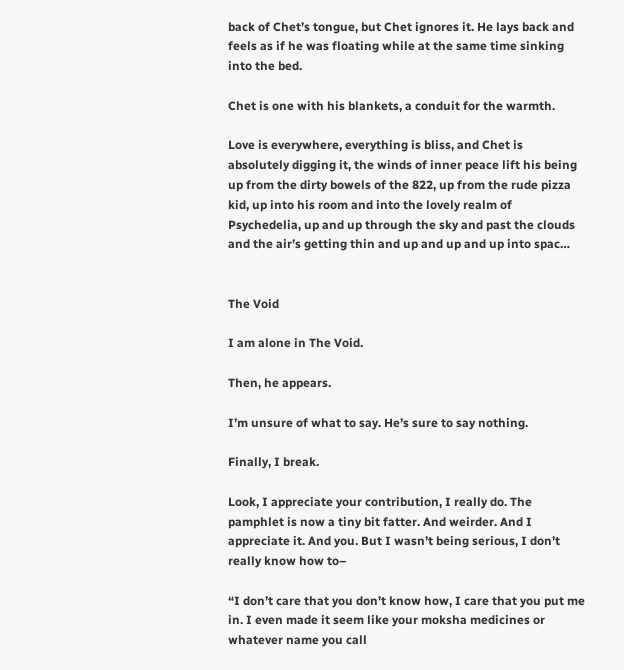back of Chet’s tongue, but Chet ignores it. He lays back and feels as if he was floating while at the same time sinking into the bed.

Chet is one with his blankets, a conduit for the warmth.

Love is everywhere, everything is bliss, and Chet is absolutely digging it, the winds of inner peace lift his being up from the dirty bowels of the 822, up from the rude pizza kid, up into his room and into the lovely realm of Psychedelia, up and up through the sky and past the clouds and the air’s getting thin and up and up and up into spac…


The Void

I am alone in The Void.

Then, he appears.

I’m unsure of what to say. He’s sure to say nothing.

Finally, I break.

Look, I appreciate your contribution, I really do. The pamphlet is now a tiny bit fatter. And weirder. And I appreciate it. And you. But I wasn’t being serious, I don’t really know how to–

“I don’t care that you don’t know how, I care that you put me in. I even made it seem like your moksha medicines or whatever name you call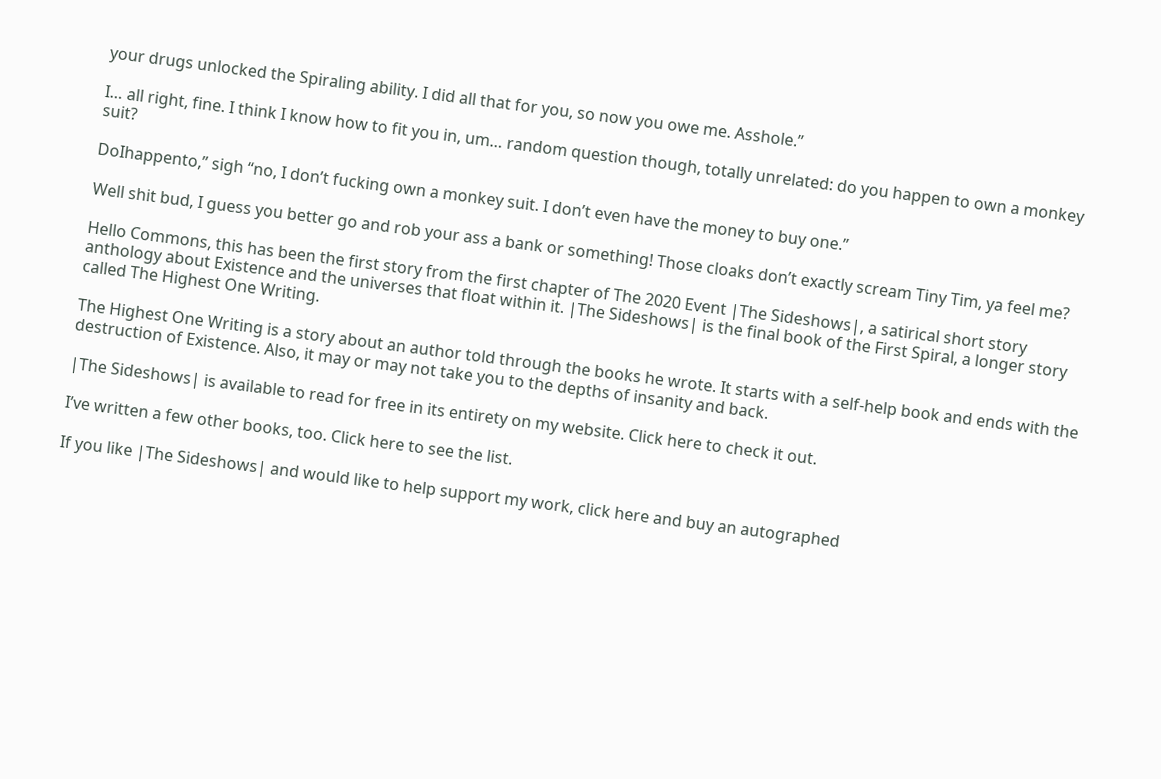your drugs unlocked the Spiraling ability. I did all that for you, so now you owe me. Asshole.”

I… all right, fine. I think I know how to fit you in, um… random question though, totally unrelated: do you happen to own a monkey suit?

DoIhappento,” sigh “no, I don’t fucking own a monkey suit. I don’t even have the money to buy one.”

Well shit bud, I guess you better go and rob your ass a bank or something! Those cloaks don’t exactly scream Tiny Tim, ya feel me?

Hello Commons, this has been the first story from the first chapter of The 2020 Event |The Sideshows|, a satirical short story anthology about Existence and the universes that float within it. |The Sideshows| is the final book of the First Spiral, a longer story called The Highest One Writing.

The Highest One Writing is a story about an author told through the books he wrote. It starts with a self-help book and ends with the destruction of Existence. Also, it may or may not take you to the depths of insanity and back.

|The Sideshows| is available to read for free in its entirety on my website. Click here to check it out.

I’ve written a few other books, too. Click here to see the list.

If you like |The Sideshows| and would like to help support my work, click here and buy an autographed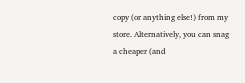copy (or anything else!) from my store. Alternatively, you can snag a cheaper (and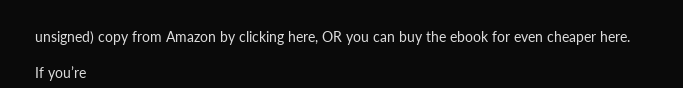unsigned) copy from Amazon by clicking here, OR you can buy the ebook for even cheaper here.

If you’re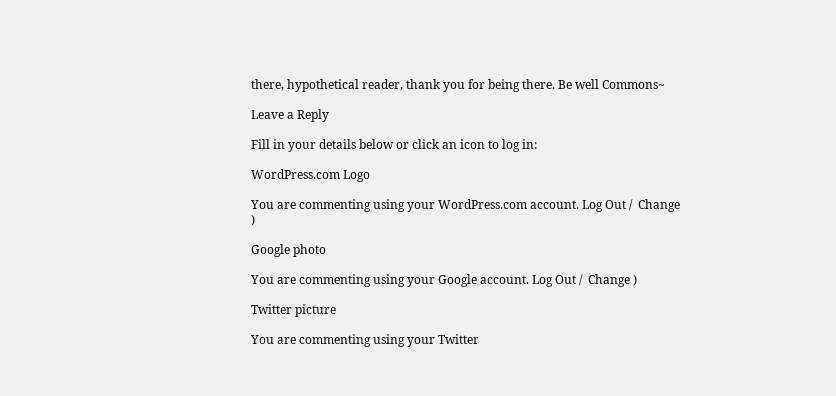there, hypothetical reader, thank you for being there. Be well Commons~

Leave a Reply

Fill in your details below or click an icon to log in:

WordPress.com Logo

You are commenting using your WordPress.com account. Log Out /  Change )

Google photo

You are commenting using your Google account. Log Out /  Change )

Twitter picture

You are commenting using your Twitter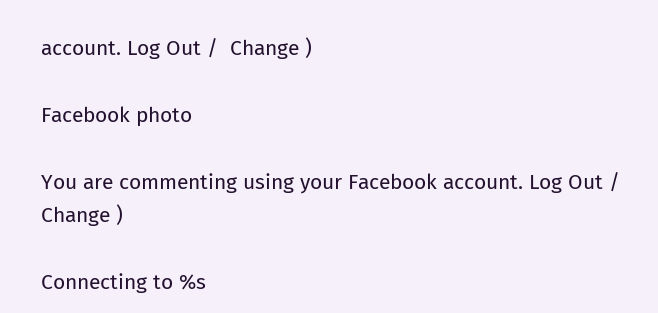account. Log Out /  Change )

Facebook photo

You are commenting using your Facebook account. Log Out /  Change )

Connecting to %s